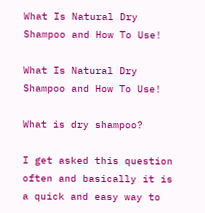What Is Natural Dry Shampoo and How To Use!

What Is Natural Dry Shampoo and How To Use!

What is dry shampoo?

I get asked this question often and basically it is a quick and easy way to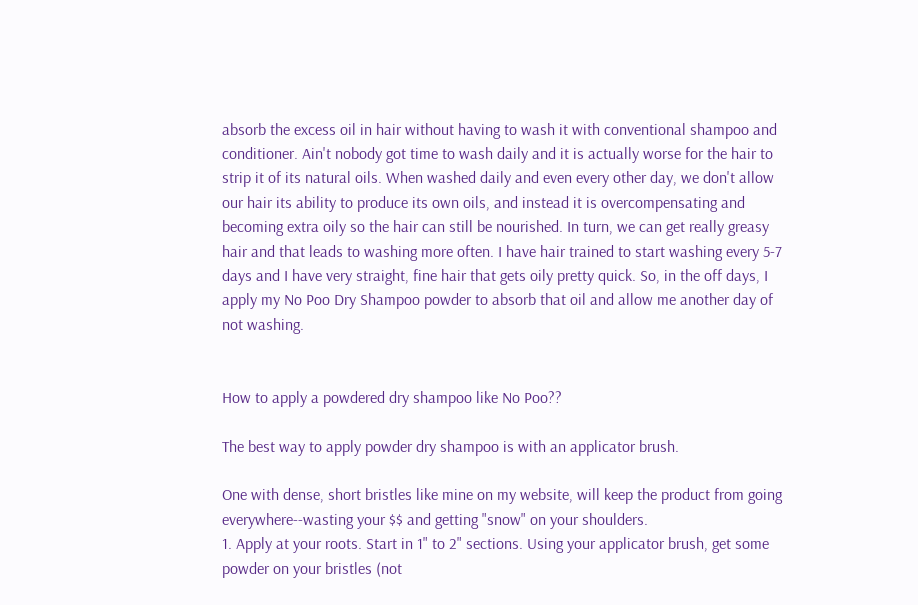absorb the excess oil in hair without having to wash it with conventional shampoo and conditioner. Ain't nobody got time to wash daily and it is actually worse for the hair to strip it of its natural oils. When washed daily and even every other day, we don't allow our hair its ability to produce its own oils, and instead it is overcompensating and becoming extra oily so the hair can still be nourished. In turn, we can get really greasy hair and that leads to washing more often. I have hair trained to start washing every 5-7 days and I have very straight, fine hair that gets oily pretty quick. So, in the off days, I apply my No Poo Dry Shampoo powder to absorb that oil and allow me another day of not washing.


How to apply a powdered dry shampoo like No Poo??

The best way to apply powder dry shampoo is with an applicator brush.

One with dense, short bristles like mine on my website, will keep the product from going everywhere--wasting your $$ and getting "snow" on your shoulders.
1. Apply at your roots. Start in 1" to 2" sections. Using your applicator brush, get some powder on your bristles (not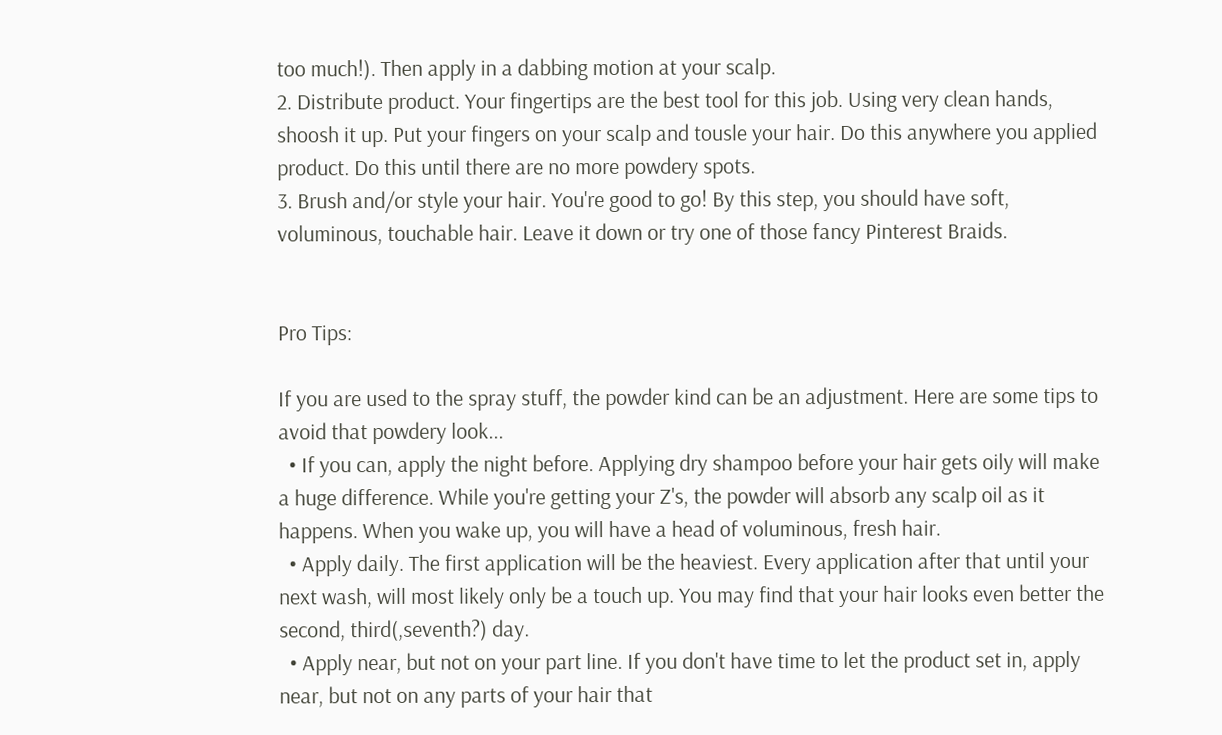too much!). Then apply in a dabbing motion at your scalp.
2. Distribute product. Your fingertips are the best tool for this job. Using very clean hands, shoosh it up. Put your fingers on your scalp and tousle your hair. Do this anywhere you applied product. Do this until there are no more powdery spots.
3. Brush and/or style your hair. You're good to go! By this step, you should have soft, voluminous, touchable hair. Leave it down or try one of those fancy Pinterest Braids.


Pro Tips:

If you are used to the spray stuff, the powder kind can be an adjustment. Here are some tips to avoid that powdery look...
  • If you can, apply the night before. Applying dry shampoo before your hair gets oily will make a huge difference. While you're getting your Z's, the powder will absorb any scalp oil as it happens. When you wake up, you will have a head of voluminous, fresh hair.
  • Apply daily. The first application will be the heaviest. Every application after that until your next wash, will most likely only be a touch up. You may find that your hair looks even better the second, third(,seventh?) day.
  • Apply near, but not on your part line. If you don't have time to let the product set in, apply near, but not on any parts of your hair that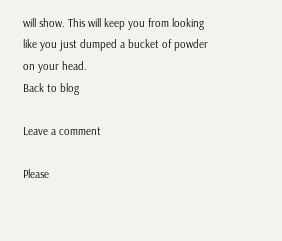will show. This will keep you from looking like you just dumped a bucket of powder on your head.
Back to blog

Leave a comment

Please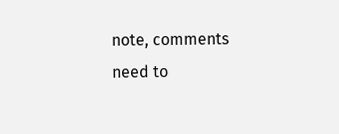note, comments need to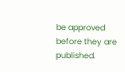be approved before they are published.